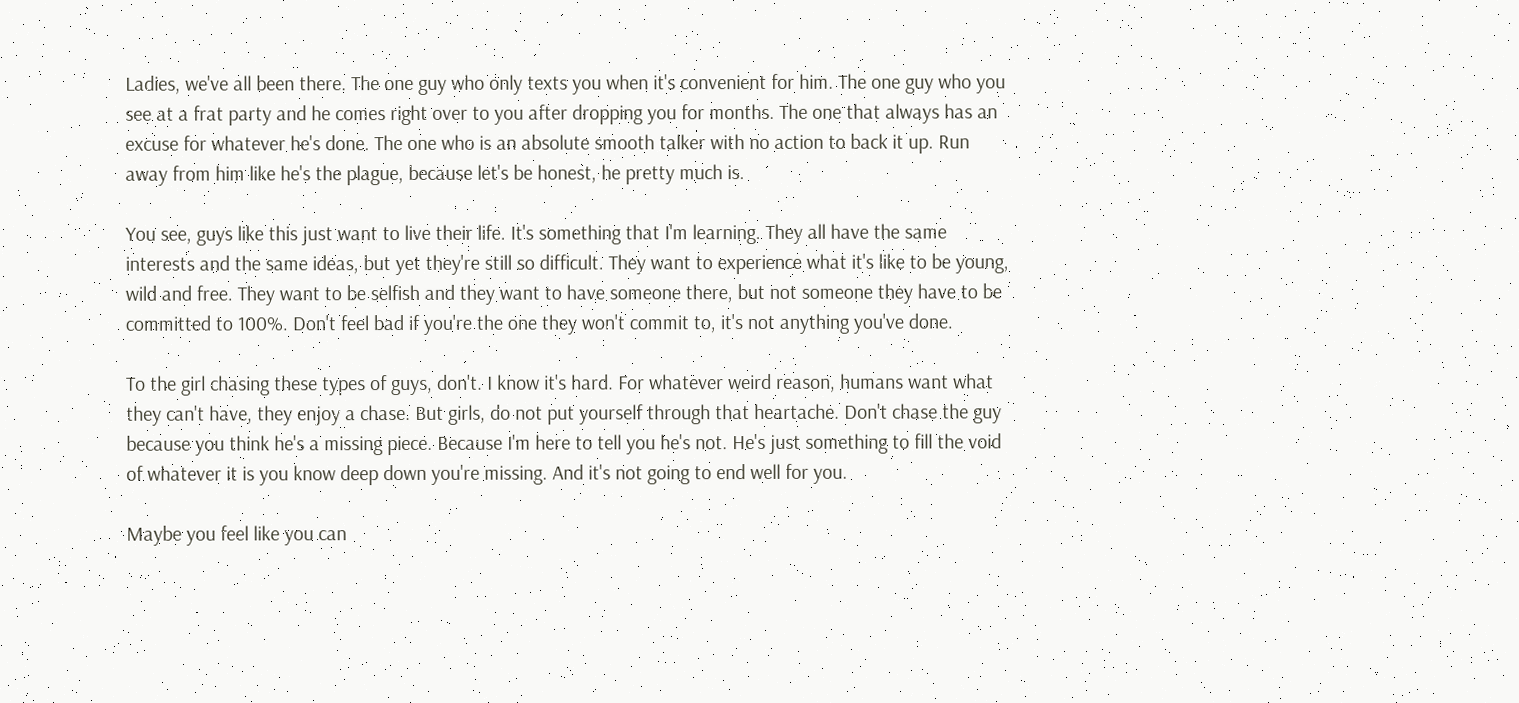Ladies, we've all been there. The one guy who only texts you when it's convenient for him. The one guy who you see at a frat party and he comes right over to you after dropping you for months. The one that always has an excuse for whatever he's done. The one who is an absolute smooth talker with no action to back it up. Run away from him like he's the plague, because let's be honest, he pretty much is.

You see, guys like this just want to live their life. It's something that I'm learning. They all have the same interests and the same ideas, but yet they're still so difficult. They want to experience what it's like to be young, wild and free. They want to be selfish and they want to have someone there, but not someone they have to be committed to 100%. Don't feel bad if you're the one they won't commit to, it's not anything you've done.

To the girl chasing these types of guys, don't. I know it's hard. For whatever weird reason, humans want what they can't have, they enjoy a chase. But girls, do not put yourself through that heartache. Don't chase the guy because you think he's a missing piece. Because I'm here to tell you he's not. He's just something to fill the void of whatever it is you know deep down you're missing. And it's not going to end well for you.

Maybe you feel like you can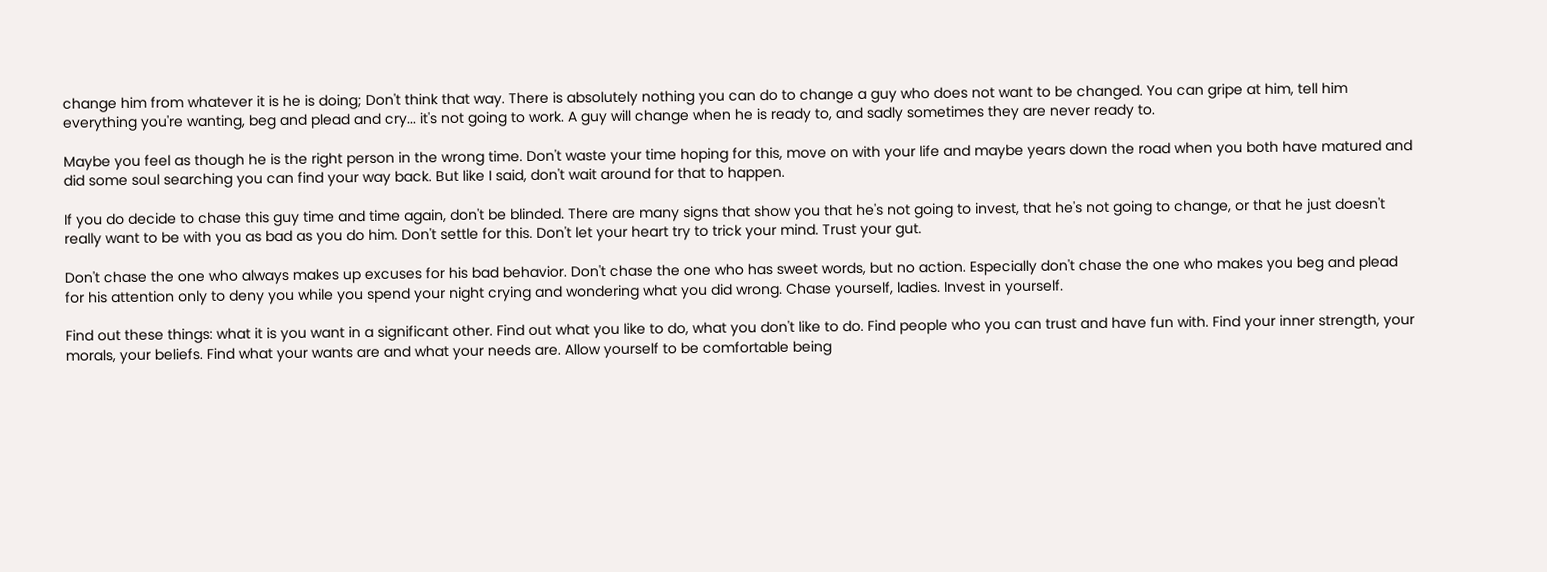change him from whatever it is he is doing; Don't think that way. There is absolutely nothing you can do to change a guy who does not want to be changed. You can gripe at him, tell him everything you're wanting, beg and plead and cry... it's not going to work. A guy will change when he is ready to, and sadly sometimes they are never ready to.

Maybe you feel as though he is the right person in the wrong time. Don't waste your time hoping for this, move on with your life and maybe years down the road when you both have matured and did some soul searching you can find your way back. But like I said, don't wait around for that to happen.

If you do decide to chase this guy time and time again, don't be blinded. There are many signs that show you that he's not going to invest, that he's not going to change, or that he just doesn't really want to be with you as bad as you do him. Don't settle for this. Don't let your heart try to trick your mind. Trust your gut.

Don't chase the one who always makes up excuses for his bad behavior. Don't chase the one who has sweet words, but no action. Especially don't chase the one who makes you beg and plead for his attention only to deny you while you spend your night crying and wondering what you did wrong. Chase yourself, ladies. Invest in yourself.

Find out these things: what it is you want in a significant other. Find out what you like to do, what you don't like to do. Find people who you can trust and have fun with. Find your inner strength, your morals, your beliefs. Find what your wants are and what your needs are. Allow yourself to be comfortable being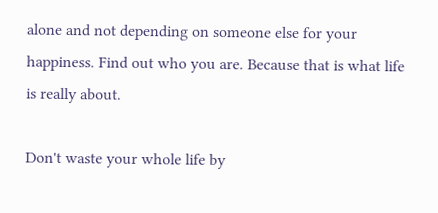alone and not depending on someone else for your happiness. Find out who you are. Because that is what life is really about.

Don't waste your whole life by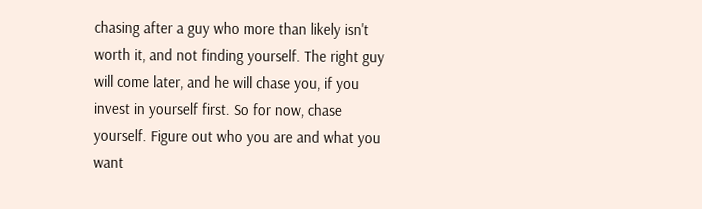chasing after a guy who more than likely isn't worth it, and not finding yourself. The right guy will come later, and he will chase you, if you invest in yourself first. So for now, chase yourself. Figure out who you are and what you want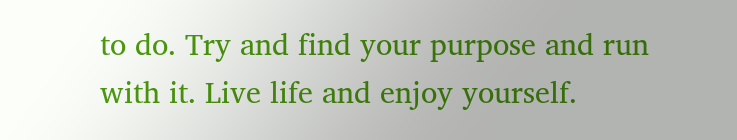to do. Try and find your purpose and run with it. Live life and enjoy yourself.